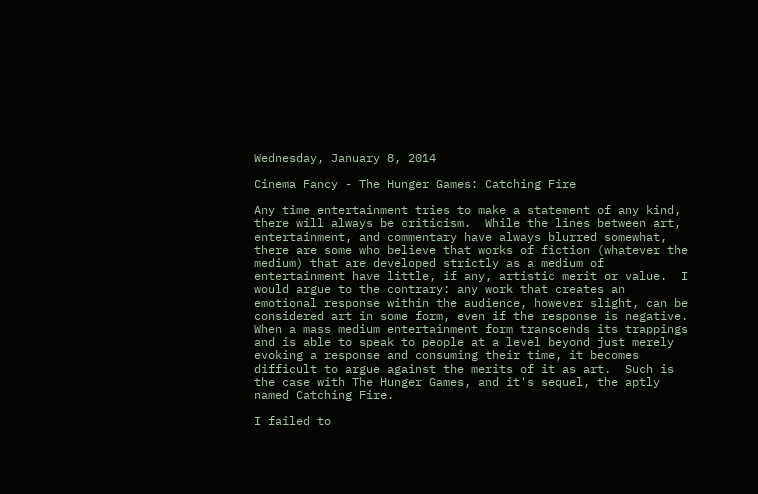Wednesday, January 8, 2014

Cinema Fancy - The Hunger Games: Catching Fire

Any time entertainment tries to make a statement of any kind, there will always be criticism.  While the lines between art, entertainment, and commentary have always blurred somewhat, there are some who believe that works of fiction (whatever the medium) that are developed strictly as a medium of entertainment have little, if any, artistic merit or value.  I would argue to the contrary: any work that creates an emotional response within the audience, however slight, can be considered art in some form, even if the response is negative.  When a mass medium entertainment form transcends its trappings and is able to speak to people at a level beyond just merely evoking a response and consuming their time, it becomes difficult to argue against the merits of it as art.  Such is the case with The Hunger Games, and it's sequel, the aptly named Catching Fire.

I failed to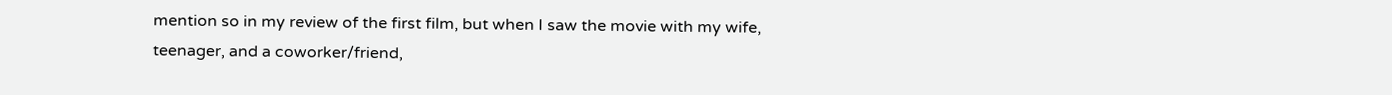mention so in my review of the first film, but when I saw the movie with my wife, teenager, and a coworker/friend,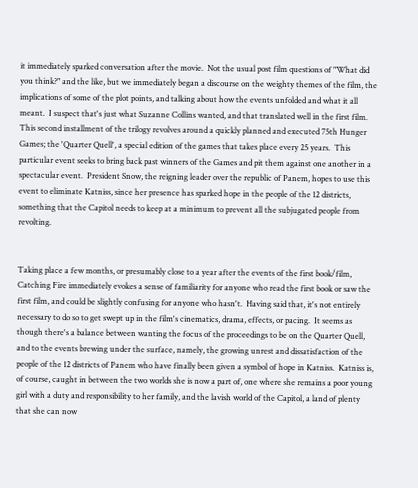it immediately sparked conversation after the movie.  Not the usual post film questions of "What did you think?" and the like, but we immediately began a discourse on the weighty themes of the film, the implications of some of the plot points, and talking about how the events unfolded and what it all meant.  I suspect that's just what Suzanne Collins wanted, and that translated well in the first film.  This second installment of the trilogy revolves around a quickly planned and executed 75th Hunger Games; the 'Quarter Quell', a special edition of the games that takes place every 25 years.  This particular event seeks to bring back past winners of the Games and pit them against one another in a spectacular event.  President Snow, the reigning leader over the republic of Panem, hopes to use this event to eliminate Katniss, since her presence has sparked hope in the people of the 12 districts, something that the Capitol needs to keep at a minimum to prevent all the subjugated people from revolting.


Taking place a few months, or presumably close to a year after the events of the first book/film, Catching Fire immediately evokes a sense of familiarity for anyone who read the first book or saw the first film, and could be slightly confusing for anyone who hasn't.  Having said that, it's not entirely necessary to do so to get swept up in the film's cinematics, drama, effects, or pacing.  It seems as though there's a balance between wanting the focus of the proceedings to be on the Quarter Quell, and to the events brewing under the surface, namely, the growing unrest and dissatisfaction of the people of the 12 districts of Panem who have finally been given a symbol of hope in Katniss.  Katniss is, of course, caught in between the two worlds she is now a part of, one where she remains a poor young girl with a duty and responsibility to her family, and the lavish world of the Capitol, a land of plenty that she can now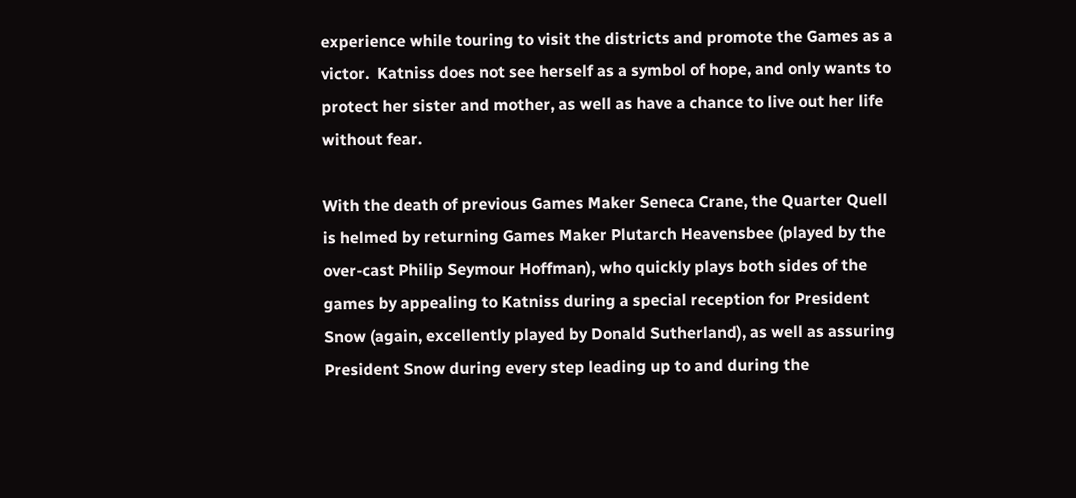experience while touring to visit the districts and promote the Games as a victor.  Katniss does not see herself as a symbol of hope, and only wants to protect her sister and mother, as well as have a chance to live out her life without fear.

With the death of previous Games Maker Seneca Crane, the Quarter Quell is helmed by returning Games Maker Plutarch Heavensbee (played by the over-cast Philip Seymour Hoffman), who quickly plays both sides of the games by appealing to Katniss during a special reception for President Snow (again, excellently played by Donald Sutherland), as well as assuring President Snow during every step leading up to and during the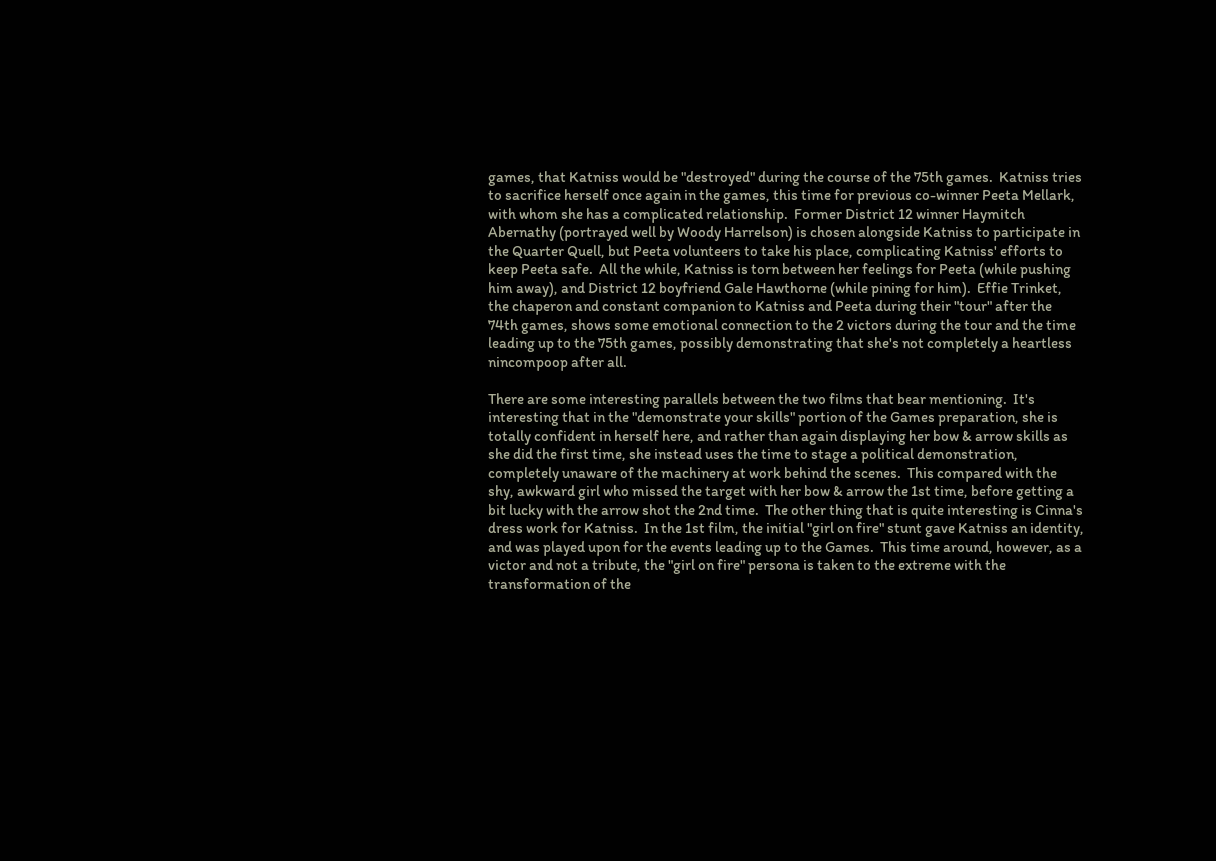games, that Katniss would be "destroyed" during the course of the 75th games.  Katniss tries to sacrifice herself once again in the games, this time for previous co-winner Peeta Mellark, with whom she has a complicated relationship.  Former District 12 winner Haymitch Abernathy (portrayed well by Woody Harrelson) is chosen alongside Katniss to participate in the Quarter Quell, but Peeta volunteers to take his place, complicating Katniss' efforts to keep Peeta safe.  All the while, Katniss is torn between her feelings for Peeta (while pushing him away), and District 12 boyfriend Gale Hawthorne (while pining for him).  Effie Trinket, the chaperon and constant companion to Katniss and Peeta during their "tour" after the 74th games, shows some emotional connection to the 2 victors during the tour and the time leading up to the 75th games, possibly demonstrating that she's not completely a heartless nincompoop after all.

There are some interesting parallels between the two films that bear mentioning.  It's interesting that in the "demonstrate your skills" portion of the Games preparation, she is totally confident in herself here, and rather than again displaying her bow & arrow skills as she did the first time, she instead uses the time to stage a political demonstration, completely unaware of the machinery at work behind the scenes.  This compared with the shy, awkward girl who missed the target with her bow & arrow the 1st time, before getting a bit lucky with the arrow shot the 2nd time.  The other thing that is quite interesting is Cinna's dress work for Katniss.  In the 1st film, the initial "girl on fire" stunt gave Katniss an identity, and was played upon for the events leading up to the Games.  This time around, however, as a victor and not a tribute, the "girl on fire" persona is taken to the extreme with the transformation of the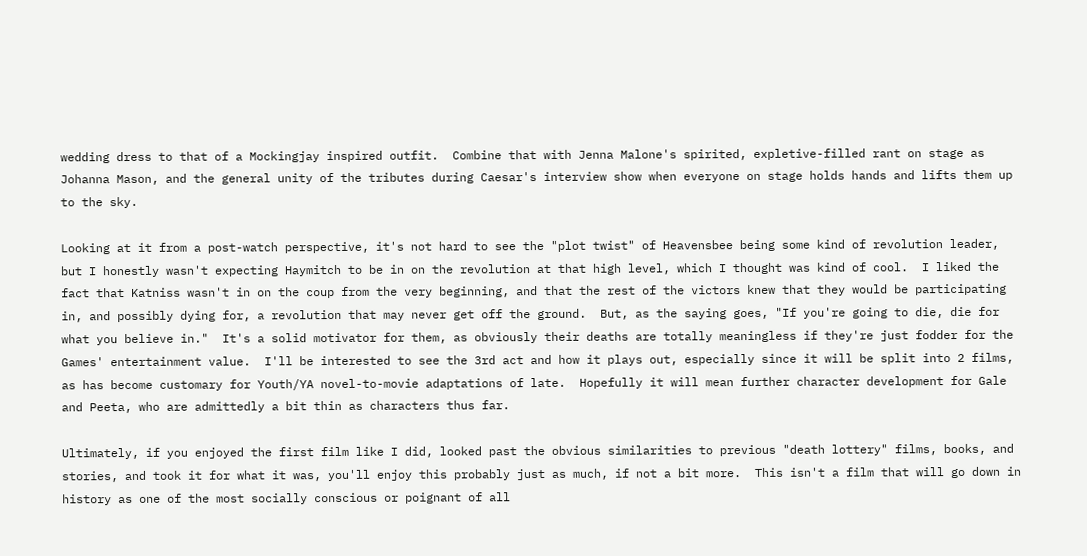wedding dress to that of a Mockingjay inspired outfit.  Combine that with Jenna Malone's spirited, expletive-filled rant on stage as Johanna Mason, and the general unity of the tributes during Caesar's interview show when everyone on stage holds hands and lifts them up to the sky.

Looking at it from a post-watch perspective, it's not hard to see the "plot twist" of Heavensbee being some kind of revolution leader, but I honestly wasn't expecting Haymitch to be in on the revolution at that high level, which I thought was kind of cool.  I liked the fact that Katniss wasn't in on the coup from the very beginning, and that the rest of the victors knew that they would be participating in, and possibly dying for, a revolution that may never get off the ground.  But, as the saying goes, "If you're going to die, die for what you believe in."  It's a solid motivator for them, as obviously their deaths are totally meaningless if they're just fodder for the Games' entertainment value.  I'll be interested to see the 3rd act and how it plays out, especially since it will be split into 2 films, as has become customary for Youth/YA novel-to-movie adaptations of late.  Hopefully it will mean further character development for Gale and Peeta, who are admittedly a bit thin as characters thus far.

Ultimately, if you enjoyed the first film like I did, looked past the obvious similarities to previous "death lottery" films, books, and stories, and took it for what it was, you'll enjoy this probably just as much, if not a bit more.  This isn't a film that will go down in history as one of the most socially conscious or poignant of all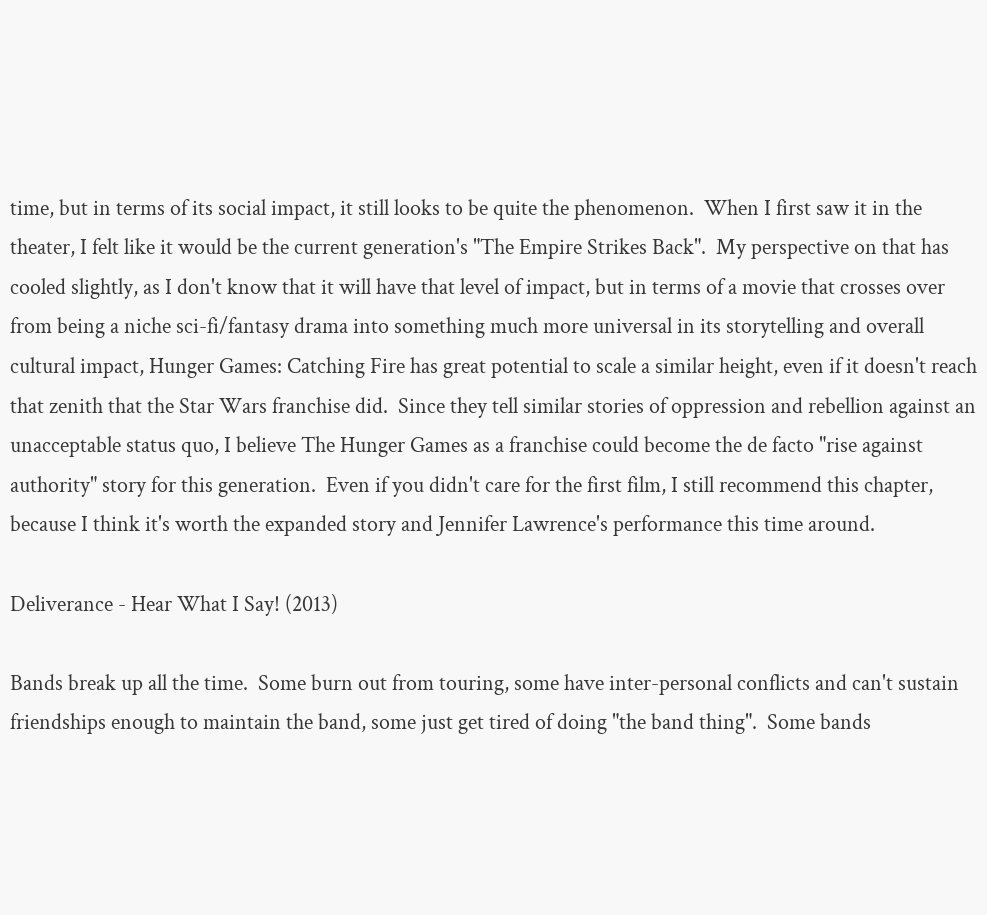time, but in terms of its social impact, it still looks to be quite the phenomenon.  When I first saw it in the theater, I felt like it would be the current generation's "The Empire Strikes Back".  My perspective on that has cooled slightly, as I don't know that it will have that level of impact, but in terms of a movie that crosses over from being a niche sci-fi/fantasy drama into something much more universal in its storytelling and overall cultural impact, Hunger Games: Catching Fire has great potential to scale a similar height, even if it doesn't reach that zenith that the Star Wars franchise did.  Since they tell similar stories of oppression and rebellion against an unacceptable status quo, I believe The Hunger Games as a franchise could become the de facto "rise against authority" story for this generation.  Even if you didn't care for the first film, I still recommend this chapter, because I think it's worth the expanded story and Jennifer Lawrence's performance this time around.

Deliverance - Hear What I Say! (2013)

Bands break up all the time.  Some burn out from touring, some have inter-personal conflicts and can't sustain friendships enough to maintain the band, some just get tired of doing "the band thing".  Some bands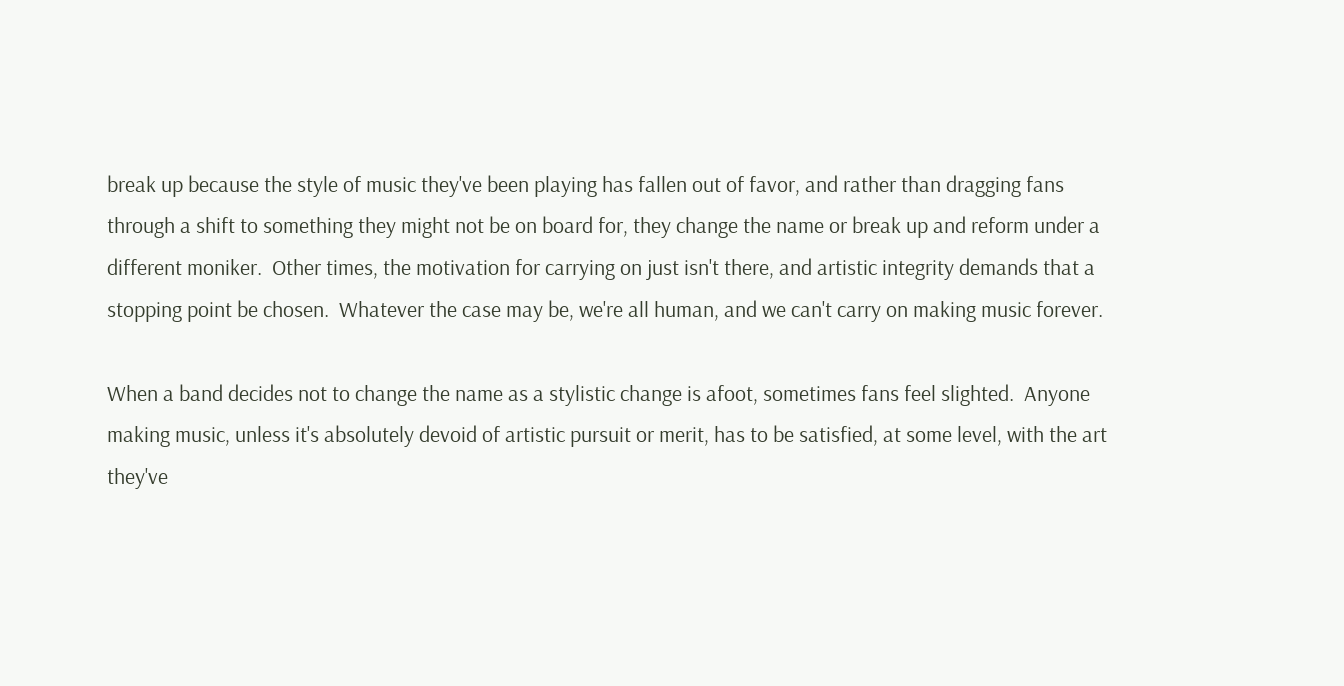break up because the style of music they've been playing has fallen out of favor, and rather than dragging fans through a shift to something they might not be on board for, they change the name or break up and reform under a different moniker.  Other times, the motivation for carrying on just isn't there, and artistic integrity demands that a stopping point be chosen.  Whatever the case may be, we're all human, and we can't carry on making music forever.

When a band decides not to change the name as a stylistic change is afoot, sometimes fans feel slighted.  Anyone making music, unless it's absolutely devoid of artistic pursuit or merit, has to be satisfied, at some level, with the art they've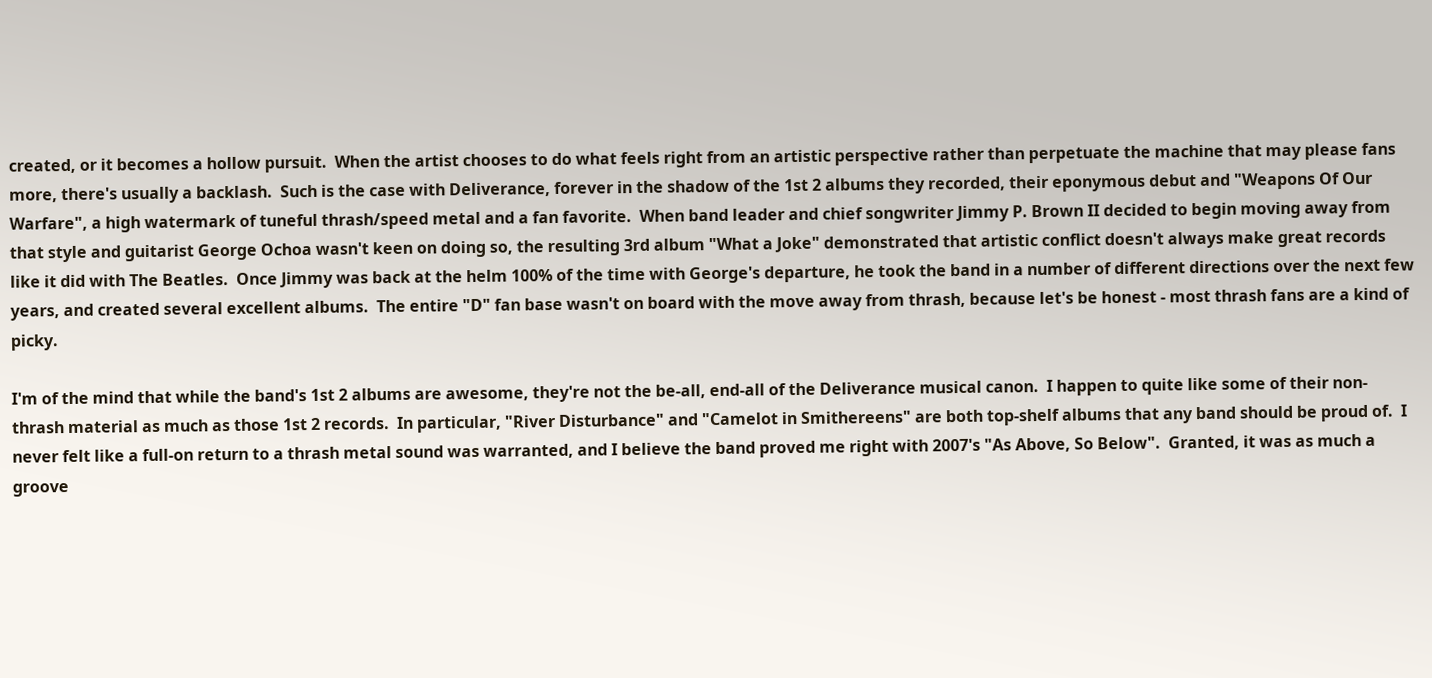created, or it becomes a hollow pursuit.  When the artist chooses to do what feels right from an artistic perspective rather than perpetuate the machine that may please fans more, there's usually a backlash.  Such is the case with Deliverance, forever in the shadow of the 1st 2 albums they recorded, their eponymous debut and "Weapons Of Our Warfare", a high watermark of tuneful thrash/speed metal and a fan favorite.  When band leader and chief songwriter Jimmy P. Brown II decided to begin moving away from that style and guitarist George Ochoa wasn't keen on doing so, the resulting 3rd album "What a Joke" demonstrated that artistic conflict doesn't always make great records like it did with The Beatles.  Once Jimmy was back at the helm 100% of the time with George's departure, he took the band in a number of different directions over the next few years, and created several excellent albums.  The entire "D" fan base wasn't on board with the move away from thrash, because let's be honest - most thrash fans are a kind of picky.

I'm of the mind that while the band's 1st 2 albums are awesome, they're not the be-all, end-all of the Deliverance musical canon.  I happen to quite like some of their non-thrash material as much as those 1st 2 records.  In particular, "River Disturbance" and "Camelot in Smithereens" are both top-shelf albums that any band should be proud of.  I never felt like a full-on return to a thrash metal sound was warranted, and I believe the band proved me right with 2007's "As Above, So Below".  Granted, it was as much a groove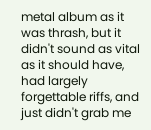metal album as it was thrash, but it didn't sound as vital as it should have, had largely forgettable riffs, and just didn't grab me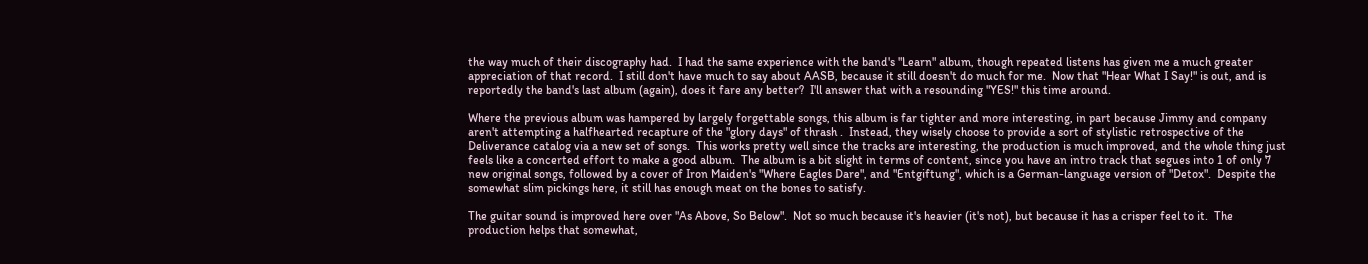the way much of their discography had.  I had the same experience with the band's "Learn" album, though repeated listens has given me a much greater appreciation of that record.  I still don't have much to say about AASB, because it still doesn't do much for me.  Now that "Hear What I Say!" is out, and is reportedly the band's last album (again), does it fare any better?  I'll answer that with a resounding "YES!" this time around.

Where the previous album was hampered by largely forgettable songs, this album is far tighter and more interesting, in part because Jimmy and company aren't attempting a halfhearted recapture of the "glory days" of thrash .  Instead, they wisely choose to provide a sort of stylistic retrospective of the Deliverance catalog via a new set of songs.  This works pretty well since the tracks are interesting, the production is much improved, and the whole thing just feels like a concerted effort to make a good album.  The album is a bit slight in terms of content, since you have an intro track that segues into 1 of only 7 new original songs, followed by a cover of Iron Maiden's "Where Eagles Dare", and "Entgiftung", which is a German-language version of "Detox".  Despite the somewhat slim pickings here, it still has enough meat on the bones to satisfy.

The guitar sound is improved here over "As Above, So Below".  Not so much because it's heavier (it's not), but because it has a crisper feel to it.  The production helps that somewhat,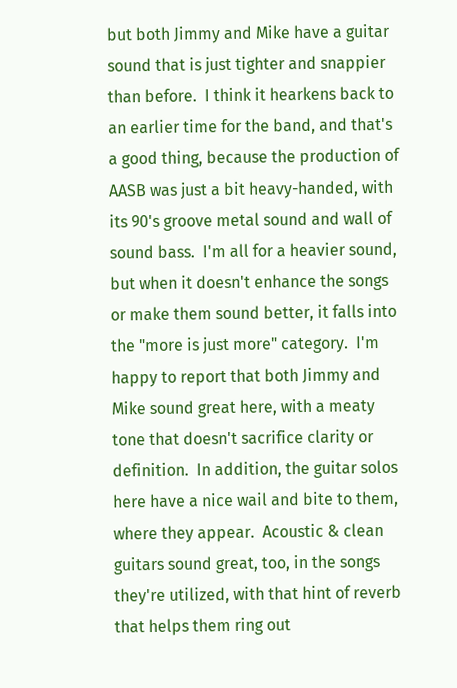but both Jimmy and Mike have a guitar sound that is just tighter and snappier than before.  I think it hearkens back to an earlier time for the band, and that's a good thing, because the production of AASB was just a bit heavy-handed, with its 90's groove metal sound and wall of sound bass.  I'm all for a heavier sound, but when it doesn't enhance the songs or make them sound better, it falls into the "more is just more" category.  I'm happy to report that both Jimmy and Mike sound great here, with a meaty tone that doesn't sacrifice clarity or definition.  In addition, the guitar solos here have a nice wail and bite to them, where they appear.  Acoustic & clean guitars sound great, too, in the songs they're utilized, with that hint of reverb that helps them ring out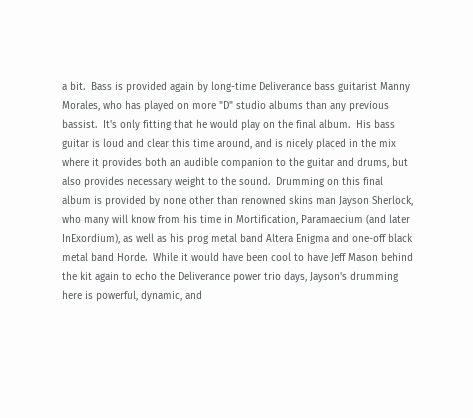a bit.  Bass is provided again by long-time Deliverance bass guitarist Manny Morales, who has played on more "D" studio albums than any previous bassist.  It's only fitting that he would play on the final album.  His bass guitar is loud and clear this time around, and is nicely placed in the mix where it provides both an audible companion to the guitar and drums, but also provides necessary weight to the sound.  Drumming on this final album is provided by none other than renowned skins man Jayson Sherlock, who many will know from his time in Mortification, Paramaecium (and later InExordium), as well as his prog metal band Altera Enigma and one-off black metal band Horde.  While it would have been cool to have Jeff Mason behind the kit again to echo the Deliverance power trio days, Jayson's drumming here is powerful, dynamic, and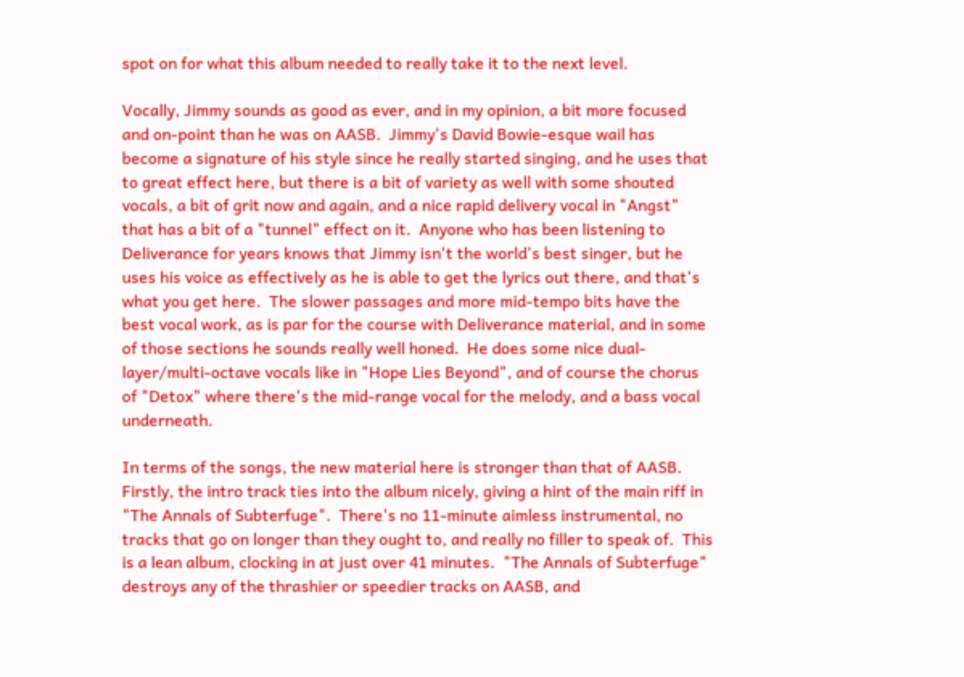spot on for what this album needed to really take it to the next level.

Vocally, Jimmy sounds as good as ever, and in my opinion, a bit more focused and on-point than he was on AASB.  Jimmy's David Bowie-esque wail has become a signature of his style since he really started singing, and he uses that to great effect here, but there is a bit of variety as well with some shouted vocals, a bit of grit now and again, and a nice rapid delivery vocal in "Angst" that has a bit of a "tunnel" effect on it.  Anyone who has been listening to Deliverance for years knows that Jimmy isn't the world's best singer, but he uses his voice as effectively as he is able to get the lyrics out there, and that's what you get here.  The slower passages and more mid-tempo bits have the best vocal work, as is par for the course with Deliverance material, and in some of those sections he sounds really well honed.  He does some nice dual-layer/multi-octave vocals like in "Hope Lies Beyond", and of course the chorus of "Detox" where there's the mid-range vocal for the melody, and a bass vocal underneath.

In terms of the songs, the new material here is stronger than that of AASB.  Firstly, the intro track ties into the album nicely, giving a hint of the main riff in "The Annals of Subterfuge".  There's no 11-minute aimless instrumental, no tracks that go on longer than they ought to, and really no filler to speak of.  This is a lean album, clocking in at just over 41 minutes.  "The Annals of Subterfuge" destroys any of the thrashier or speedier tracks on AASB, and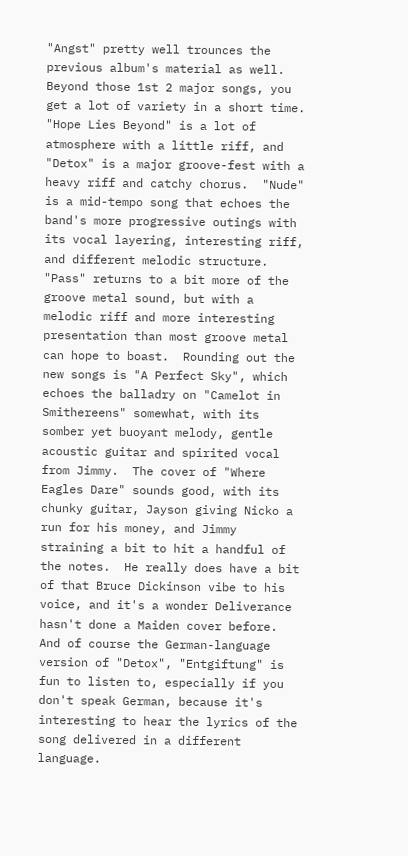"Angst" pretty well trounces the previous album's material as well.  Beyond those 1st 2 major songs, you get a lot of variety in a short time.  "Hope Lies Beyond" is a lot of atmosphere with a little riff, and "Detox" is a major groove-fest with a heavy riff and catchy chorus.  "Nude" is a mid-tempo song that echoes the band's more progressive outings with its vocal layering, interesting riff, and different melodic structure.  "Pass" returns to a bit more of the groove metal sound, but with a melodic riff and more interesting presentation than most groove metal can hope to boast.  Rounding out the new songs is "A Perfect Sky", which echoes the balladry on "Camelot in Smithereens" somewhat, with its somber yet buoyant melody, gentle acoustic guitar and spirited vocal from Jimmy.  The cover of "Where Eagles Dare" sounds good, with its chunky guitar, Jayson giving Nicko a run for his money, and Jimmy straining a bit to hit a handful of the notes.  He really does have a bit of that Bruce Dickinson vibe to his voice, and it's a wonder Deliverance hasn't done a Maiden cover before.  And of course the German-language version of "Detox", "Entgiftung" is fun to listen to, especially if you don't speak German, because it's interesting to hear the lyrics of the song delivered in a different language.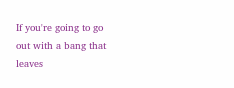If you're going to go out with a bang that leaves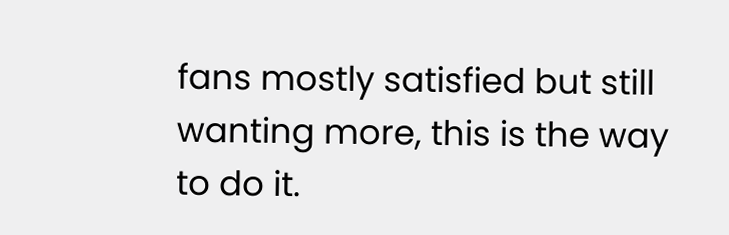fans mostly satisfied but still wanting more, this is the way to do it.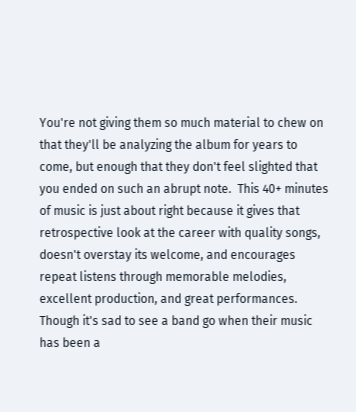You're not giving them so much material to chew on that they'll be analyzing the album for years to come, but enough that they don't feel slighted that you ended on such an abrupt note.  This 40+ minutes of music is just about right because it gives that retrospective look at the career with quality songs, doesn't overstay its welcome, and encourages repeat listens through memorable melodies, excellent production, and great performances.  Though it's sad to see a band go when their music has been a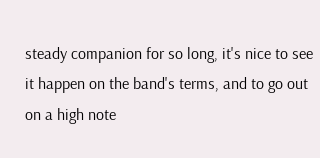steady companion for so long, it's nice to see it happen on the band's terms, and to go out on a high note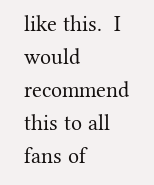like this.  I would recommend this to all fans of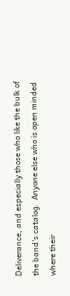Deliverance, and especially those who like the bulk of the band's catalog.  Anyone else who is open minded where their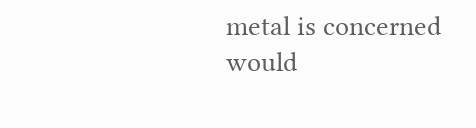metal is concerned would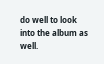do well to look into the album as well.